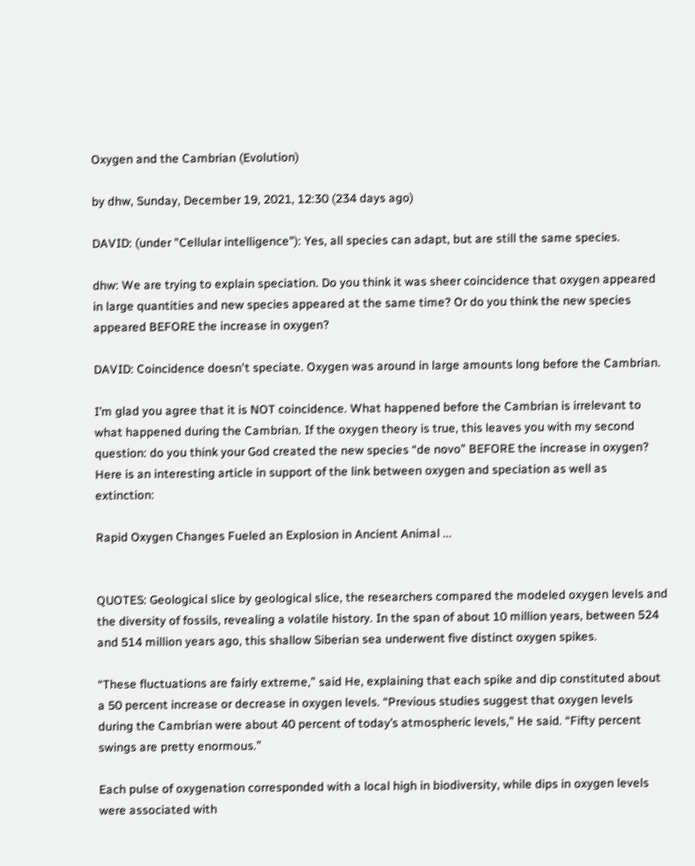Oxygen and the Cambrian (Evolution)

by dhw, Sunday, December 19, 2021, 12:30 (234 days ago)

DAVID: (under "Cellular intelligence"): Yes, all species can adapt, but are still the same species.

dhw: We are trying to explain speciation. Do you think it was sheer coincidence that oxygen appeared in large quantities and new species appeared at the same time? Or do you think the new species appeared BEFORE the increase in oxygen?

DAVID: Coincidence doesn't speciate. Oxygen was around in large amounts long before the Cambrian.

I’m glad you agree that it is NOT coincidence. What happened before the Cambrian is irrelevant to what happened during the Cambrian. If the oxygen theory is true, this leaves you with my second question: do you think your God created the new species “de novo” BEFORE the increase in oxygen? Here is an interesting article in support of the link between oxygen and speciation as well as extinction:

Rapid Oxygen Changes Fueled an Explosion in Ancient Animal ...


QUOTES: Geological slice by geological slice, the researchers compared the modeled oxygen levels and the diversity of fossils, revealing a volatile history. In the span of about 10 million years, between 524 and 514 million years ago, this shallow Siberian sea underwent five distinct oxygen spikes.

“These fluctuations are fairly extreme,” said He, explaining that each spike and dip constituted about a 50 percent increase or decrease in oxygen levels. “Previous studies suggest that oxygen levels during the Cambrian were about 40 percent of today’s atmospheric levels,” He said. “Fifty percent swings are pretty enormous.”

Each pulse of oxygenation corresponded with a local high in biodiversity, while dips in oxygen levels were associated with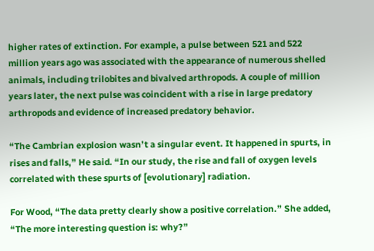higher rates of extinction. For example, a pulse between 521 and 522 million years ago was associated with the appearance of numerous shelled animals, including trilobites and bivalved arthropods. A couple of million years later, the next pulse was coincident with a rise in large predatory arthropods and evidence of increased predatory behavior.

“The Cambrian explosion wasn’t a singular event. It happened in spurts, in rises and falls,” He said. “In our study, the rise and fall of oxygen levels correlated with these spurts of [evolutionary] radiation.

For Wood, “The data pretty clearly show a positive correlation.” She added, “The more interesting question is: why?”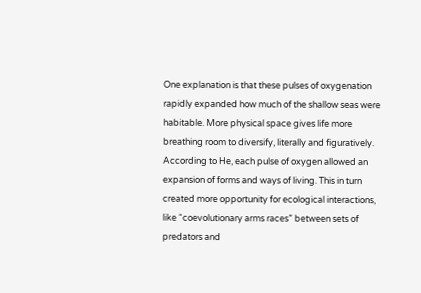One explanation is that these pulses of oxygenation rapidly expanded how much of the shallow seas were habitable. More physical space gives life more breathing room to diversify, literally and figuratively. According to He, each pulse of oxygen allowed an expansion of forms and ways of living. This in turn created more opportunity for ecological interactions, like “coevolutionary arms races” between sets of predators and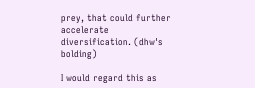prey, that could further accelerate diversification. (dhw's bolding)

I would regard this as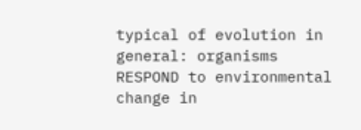typical of evolution in general: organisms RESPOND to environmental change in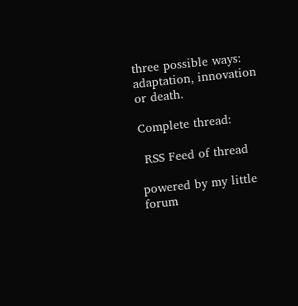three possible ways: adaptation, innovation or death.

Complete thread:

 RSS Feed of thread

powered by my little forum